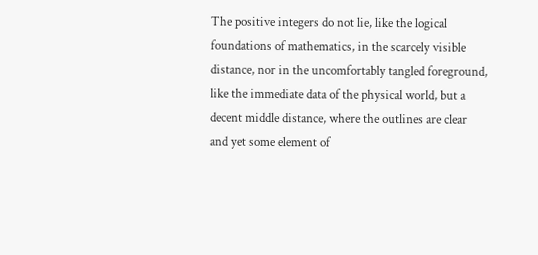The positive integers do not lie, like the logical foundations of mathematics, in the scarcely visible distance, nor in the uncomfortably tangled foreground, like the immediate data of the physical world, but a decent middle distance, where the outlines are clear and yet some element of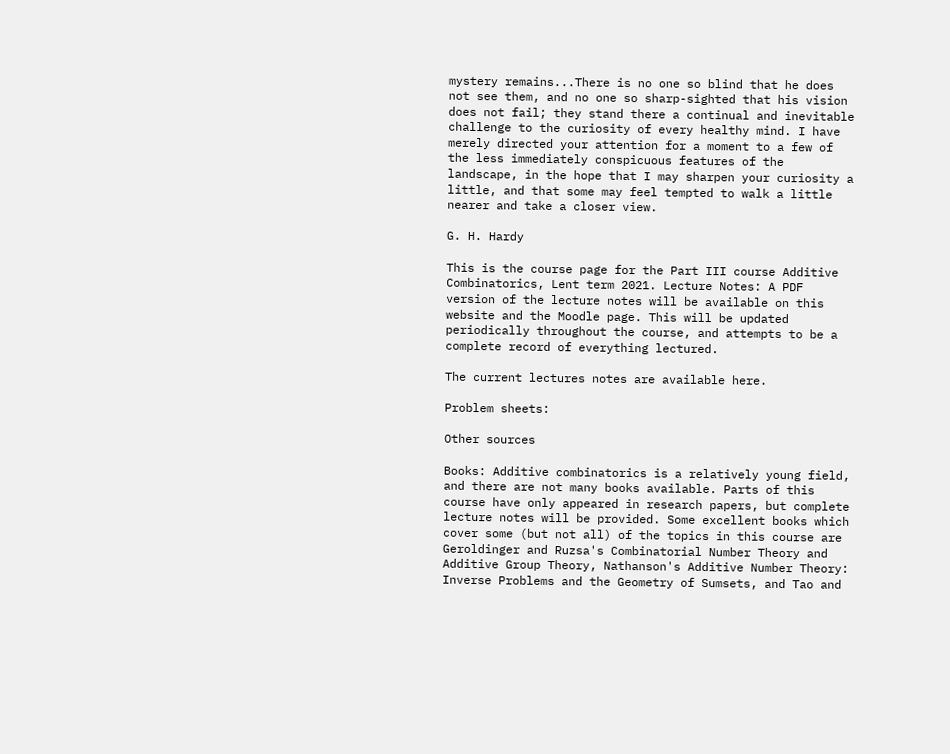mystery remains...There is no one so blind that he does not see them, and no one so sharp-sighted that his vision does not fail; they stand there a continual and inevitable challenge to the curiosity of every healthy mind. I have merely directed your attention for a moment to a few of the less immediately conspicuous features of the landscape, in the hope that I may sharpen your curiosity a little, and that some may feel tempted to walk a little nearer and take a closer view.

G. H. Hardy

This is the course page for the Part III course Additive Combinatorics, Lent term 2021. Lecture Notes: A PDF version of the lecture notes will be available on this website and the Moodle page. This will be updated periodically throughout the course, and attempts to be a complete record of everything lectured.

The current lectures notes are available here.

Problem sheets:

Other sources

Books: Additive combinatorics is a relatively young field, and there are not many books available. Parts of this course have only appeared in research papers, but complete lecture notes will be provided. Some excellent books which cover some (but not all) of the topics in this course are Geroldinger and Ruzsa's Combinatorial Number Theory and Additive Group Theory, Nathanson's Additive Number Theory: Inverse Problems and the Geometry of Sumsets, and Tao and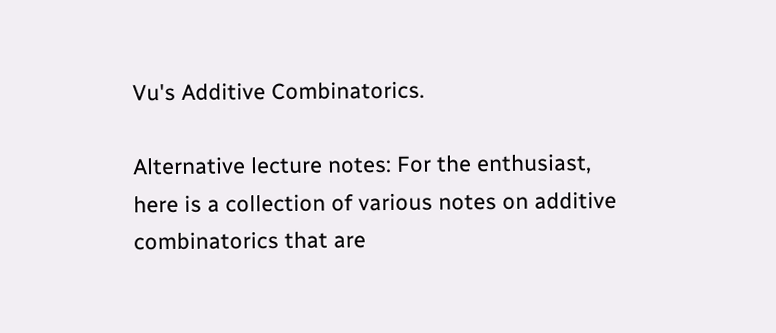Vu's Additive Combinatorics.

Alternative lecture notes: For the enthusiast, here is a collection of various notes on additive combinatorics that are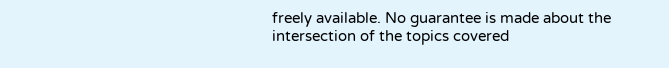freely available. No guarantee is made about the intersection of the topics covered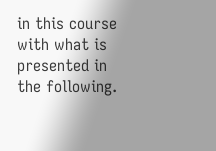in this course with what is presented in the following.